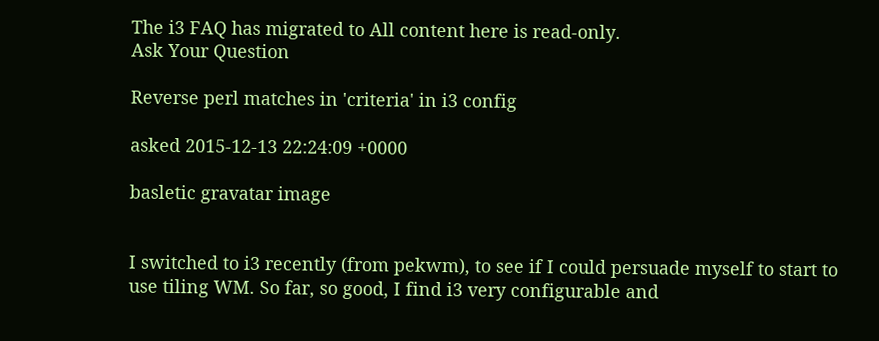The i3 FAQ has migrated to All content here is read-only.
Ask Your Question

Reverse perl matches in 'criteria' in i3 config

asked 2015-12-13 22:24:09 +0000

basletic gravatar image


I switched to i3 recently (from pekwm), to see if I could persuade myself to start to use tiling WM. So far, so good, I find i3 very configurable and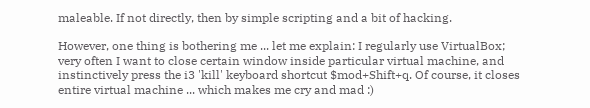maleable. If not directly, then by simple scripting and a bit of hacking.

However, one thing is bothering me ... let me explain: I regularly use VirtualBox; very often I want to close certain window inside particular virtual machine, and instinctively press the i3 'kill' keyboard shortcut $mod+Shift+q. Of course, it closes entire virtual machine ... which makes me cry and mad :)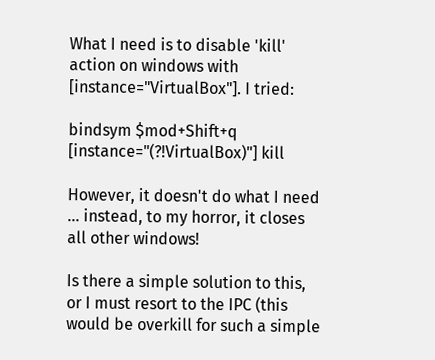What I need is to disable 'kill' action on windows with [instance="VirtualBox"]. I tried:

bindsym $mod+Shift+q [instance="(?!VirtualBox)"] kill

However, it doesn't do what I need ... instead, to my horror, it closes all other windows!

Is there a simple solution to this, or I must resort to the IPC (this would be overkill for such a simple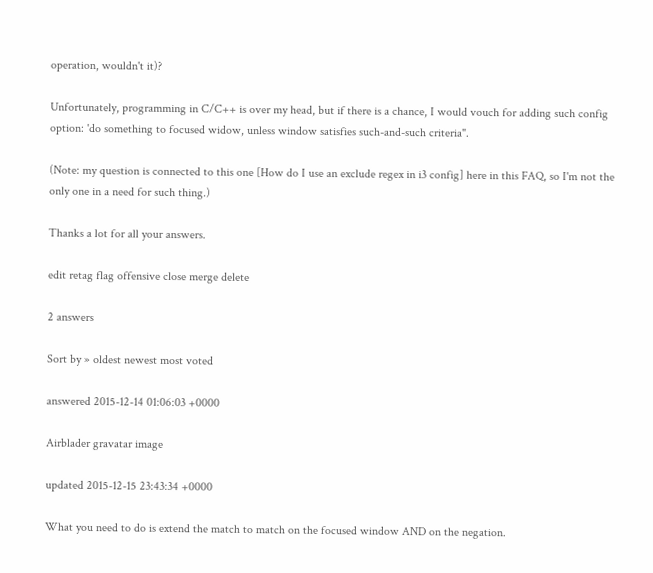operation, wouldn't it)?

Unfortunately, programming in C/C++ is over my head, but if there is a chance, I would vouch for adding such config option: 'do something to focused widow, unless window satisfies such-and-such criteria".

(Note: my question is connected to this one [How do I use an exclude regex in i3 config] here in this FAQ, so I'm not the only one in a need for such thing.)

Thanks a lot for all your answers.

edit retag flag offensive close merge delete

2 answers

Sort by » oldest newest most voted

answered 2015-12-14 01:06:03 +0000

Airblader gravatar image

updated 2015-12-15 23:43:34 +0000

What you need to do is extend the match to match on the focused window AND on the negation.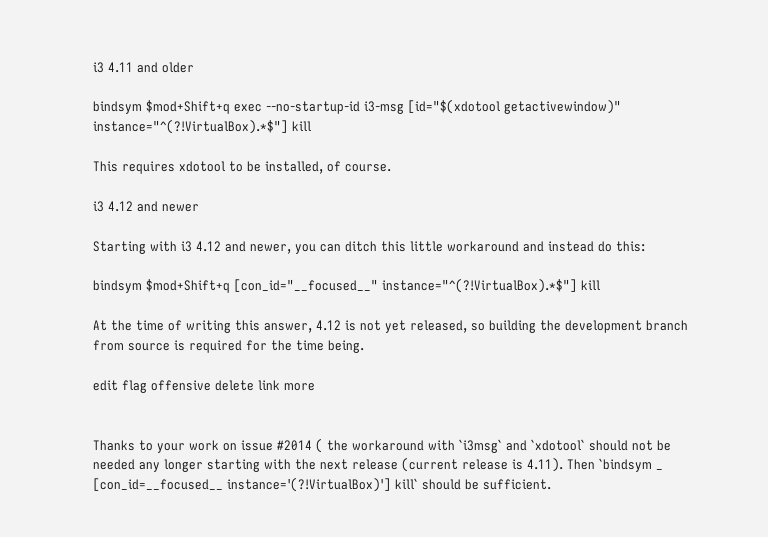i3 4.11 and older

bindsym $mod+Shift+q exec --no-startup-id i3-msg [id="$(xdotool getactivewindow)" instance="^(?!VirtualBox).*$"] kill

This requires xdotool to be installed, of course.

i3 4.12 and newer

Starting with i3 4.12 and newer, you can ditch this little workaround and instead do this:

bindsym $mod+Shift+q [con_id="__focused__" instance="^(?!VirtualBox).*$"] kill

At the time of writing this answer, 4.12 is not yet released, so building the development branch from source is required for the time being.

edit flag offensive delete link more


Thanks to your work on issue #2014 ( the workaround with `i3msg` and `xdotool` should not be needed any longer starting with the next release (current release is 4.11). Then `bindsym _ [con_id=__focused__ instance='(?!VirtualBox)'] kill` should be sufficient.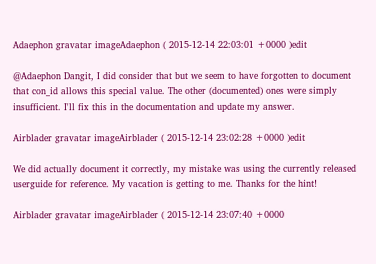Adaephon gravatar imageAdaephon ( 2015-12-14 22:03:01 +0000 )edit

@Adaephon Dangit, I did consider that but we seem to have forgotten to document that con_id allows this special value. The other (documented) ones were simply insufficient. I'll fix this in the documentation and update my answer.

Airblader gravatar imageAirblader ( 2015-12-14 23:02:28 +0000 )edit

We did actually document it correctly, my mistake was using the currently released userguide for reference. My vacation is getting to me. Thanks for the hint!

Airblader gravatar imageAirblader ( 2015-12-14 23:07:40 +0000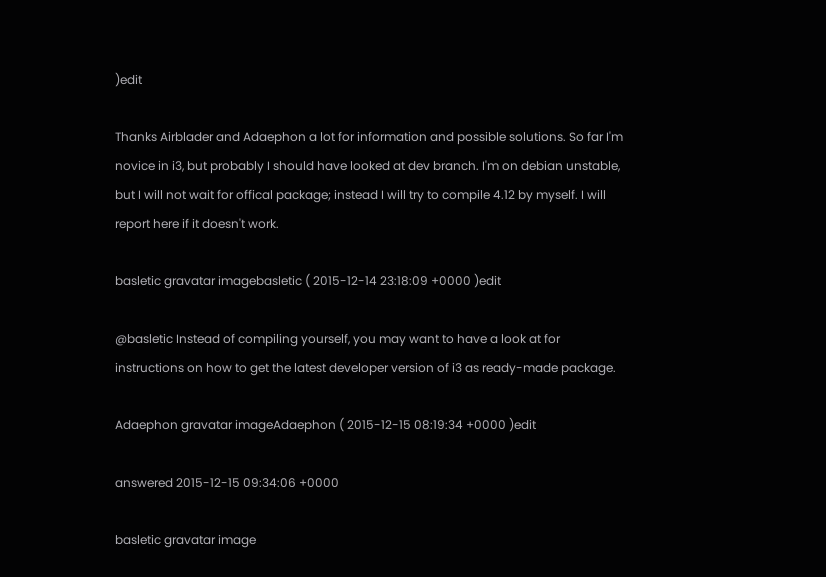)edit

Thanks Airblader and Adaephon a lot for information and possible solutions. So far I'm novice in i3, but probably I should have looked at dev branch. I'm on debian unstable, but I will not wait for offical package; instead I will try to compile 4.12 by myself. I will report here if it doesn't work.

basletic gravatar imagebasletic ( 2015-12-14 23:18:09 +0000 )edit

@basletic Instead of compiling yourself, you may want to have a look at for instructions on how to get the latest developer version of i3 as ready-made package.

Adaephon gravatar imageAdaephon ( 2015-12-15 08:19:34 +0000 )edit

answered 2015-12-15 09:34:06 +0000

basletic gravatar image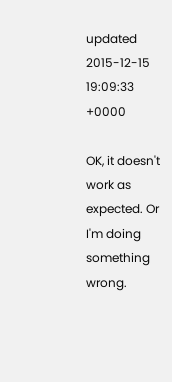updated 2015-12-15 19:09:33 +0000

OK, it doesn't work as expected. Or I'm doing something wrong.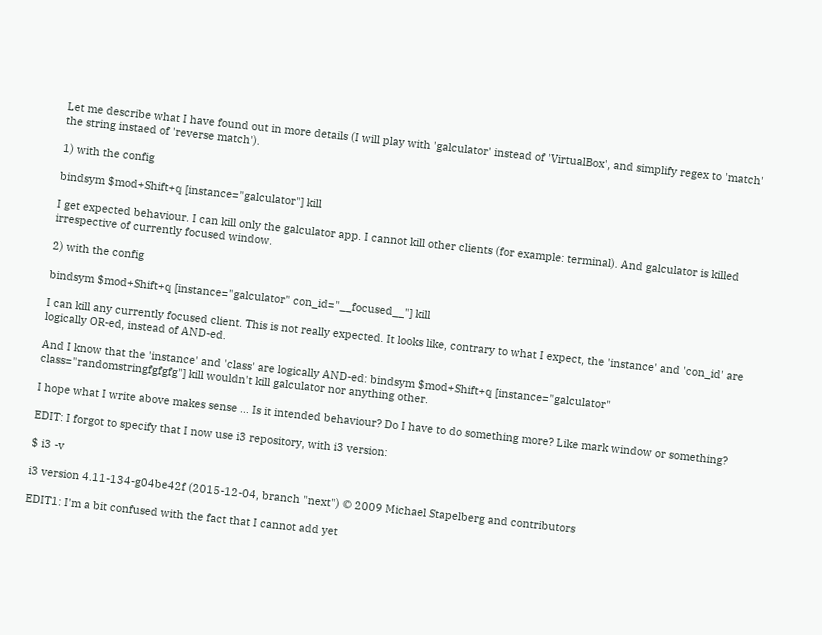Let me describe what I have found out in more details (I will play with 'galculator' instead of 'VirtualBox', and simplify regex to 'match' the string instaed of 'reverse match').

1) with the config

bindsym $mod+Shift+q [instance="galculator"] kill

I get expected behaviour. I can kill only the galculator app. I cannot kill other clients (for example: terminal). And galculator is killed irrespective of currently focused window.

2) with the config

bindsym $mod+Shift+q [instance="galculator" con_id="__focused__"] kill

I can kill any currently focused client. This is not really expected. It looks like, contrary to what I expect, the 'instance' and 'con_id' are logically OR-ed, instead of AND-ed.

And I know that the 'instance' and 'class' are logically AND-ed: bindsym $mod+Shift+q [instance="galculator" class="randomstringfgfgfg"] kill wouldn't kill galculator nor anything other.

I hope what I write above makes sense ... Is it intended behaviour? Do I have to do something more? Like mark window or something?

EDIT: I forgot to specify that I now use i3 repository, with i3 version:

$ i3 -v

i3 version 4.11-134-g04be42f (2015-12-04, branch "next") © 2009 Michael Stapelberg and contributors

EDIT1: I'm a bit confused with the fact that I cannot add yet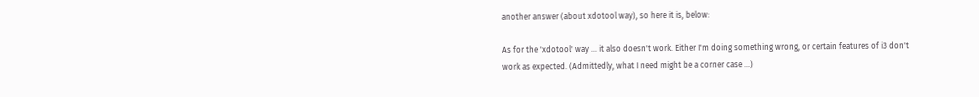another answer (about xdotool way), so here it is, below:

As for the 'xdotool' way ... it also doesn't work. Either I'm doing something wrong, or certain features of i3 don't work as expected. (Admittedly, what I need might be a corner case ...)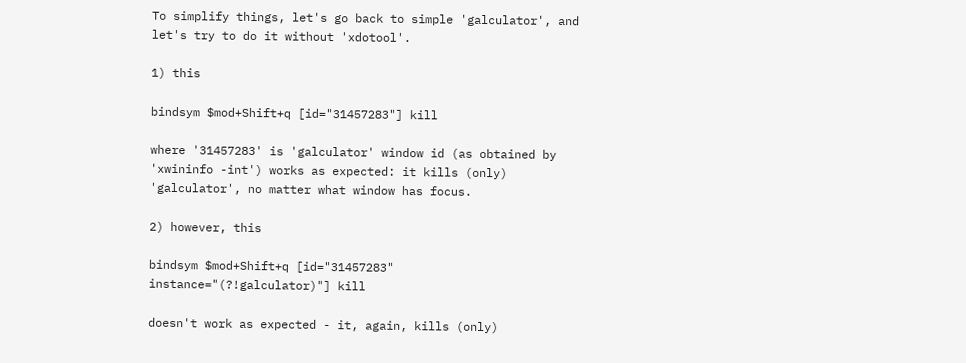To simplify things, let's go back to simple 'galculator', and let's try to do it without 'xdotool'.

1) this

bindsym $mod+Shift+q [id="31457283"] kill

where '31457283' is 'galculator' window id (as obtained by 'xwininfo -int') works as expected: it kills (only) 'galculator', no matter what window has focus.

2) however, this

bindsym $mod+Shift+q [id="31457283" instance="(?!galculator)"] kill

doesn't work as expected - it, again, kills (only)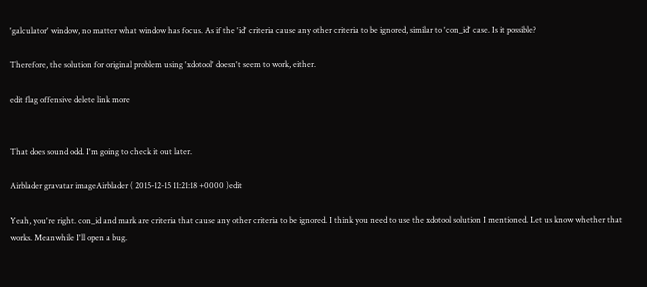'galculator' window, no matter what window has focus. As if the 'id' criteria cause any other criteria to be ignored, similar to 'con_id' case. Is it possible?

Therefore, the solution for original problem using 'xdotool' doesn't seem to work, either.

edit flag offensive delete link more


That does sound odd. I'm going to check it out later.

Airblader gravatar imageAirblader ( 2015-12-15 11:21:18 +0000 )edit

Yeah, you're right. con_id and mark are criteria that cause any other criteria to be ignored. I think you need to use the xdotool solution I mentioned. Let us know whether that works. Meanwhile I'll open a bug.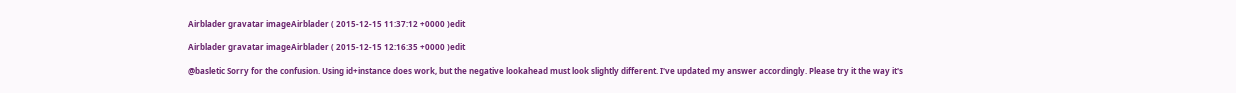Airblader gravatar imageAirblader ( 2015-12-15 11:37:12 +0000 )edit

Airblader gravatar imageAirblader ( 2015-12-15 12:16:35 +0000 )edit

@basletic Sorry for the confusion. Using id+instance does work, but the negative lookahead must look slightly different. I've updated my answer accordingly. Please try it the way it's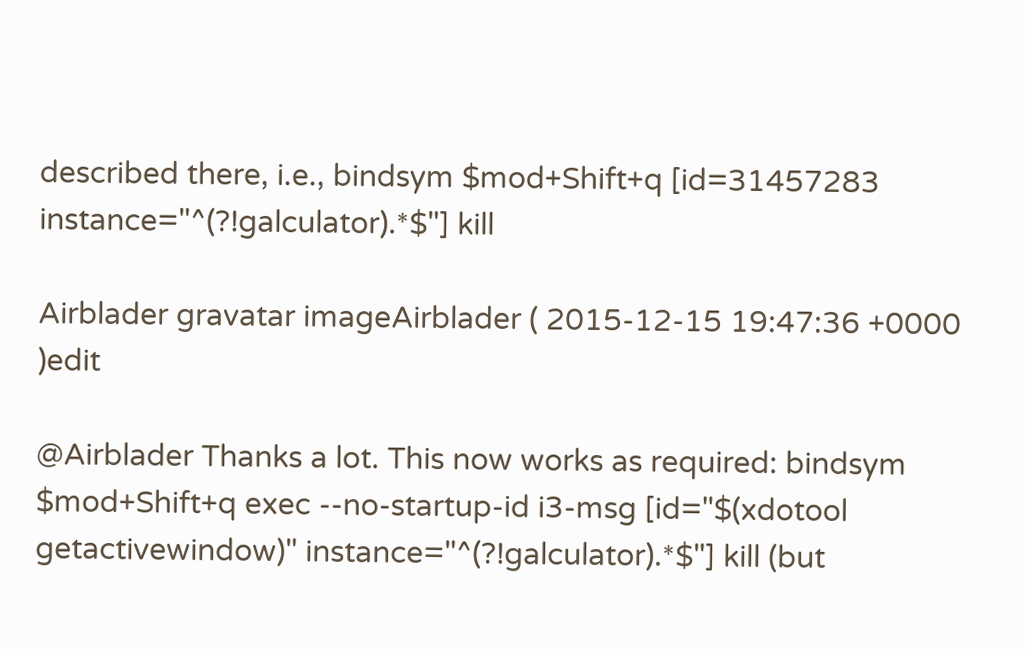described there, i.e., bindsym $mod+Shift+q [id=31457283 instance="^(?!galculator).*$"] kill

Airblader gravatar imageAirblader ( 2015-12-15 19:47:36 +0000 )edit

@Airblader Thanks a lot. This now works as required: bindsym $mod+Shift+q exec --no-startup-id i3-msg [id="$(xdotool getactivewindow)" instance="^(?!galculator).*$"] kill (but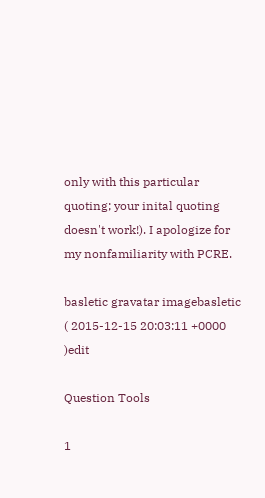only with this particular quoting; your inital quoting doesn't work!). I apologize for my nonfamiliarity with PCRE.

basletic gravatar imagebasletic ( 2015-12-15 20:03:11 +0000 )edit

Question Tools

1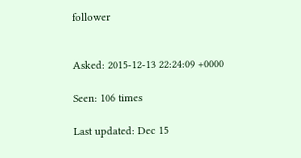follower


Asked: 2015-12-13 22:24:09 +0000

Seen: 106 times

Last updated: Dec 15